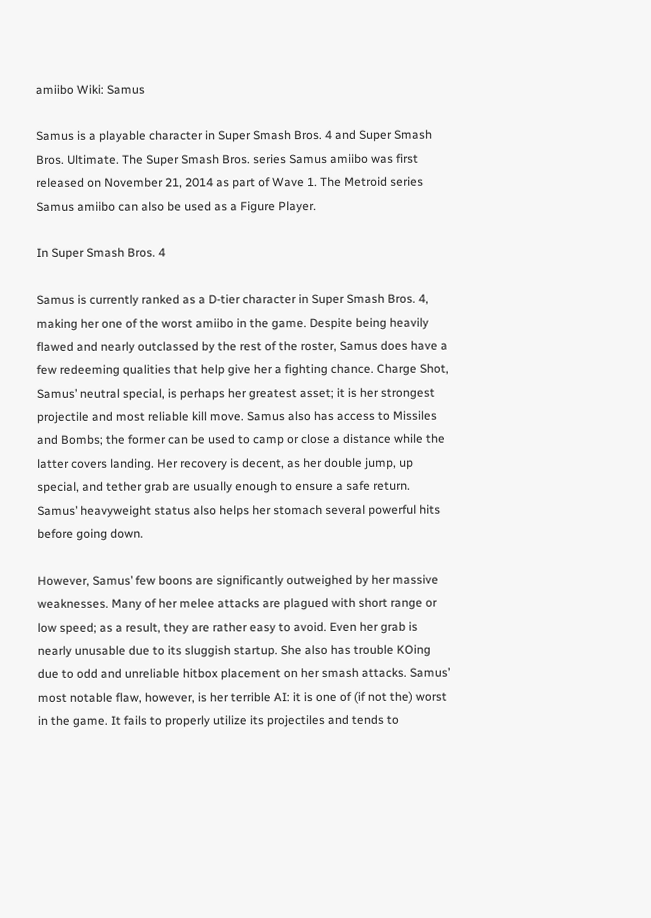amiibo Wiki: Samus

Samus is a playable character in Super Smash Bros. 4 and Super Smash Bros. Ultimate. The Super Smash Bros. series Samus amiibo was first released on November 21, 2014 as part of Wave 1. The Metroid series Samus amiibo can also be used as a Figure Player.

In Super Smash Bros. 4

Samus is currently ranked as a D-tier character in Super Smash Bros. 4, making her one of the worst amiibo in the game. Despite being heavily flawed and nearly outclassed by the rest of the roster, Samus does have a few redeeming qualities that help give her a fighting chance. Charge Shot, Samus’ neutral special, is perhaps her greatest asset; it is her strongest projectile and most reliable kill move. Samus also has access to Missiles and Bombs; the former can be used to camp or close a distance while the latter covers landing. Her recovery is decent, as her double jump, up special, and tether grab are usually enough to ensure a safe return. Samus’ heavyweight status also helps her stomach several powerful hits before going down.

However, Samus’ few boons are significantly outweighed by her massive weaknesses. Many of her melee attacks are plagued with short range or low speed; as a result, they are rather easy to avoid. Even her grab is nearly unusable due to its sluggish startup. She also has trouble KOing due to odd and unreliable hitbox placement on her smash attacks. Samus’ most notable flaw, however, is her terrible AI: it is one of (if not the) worst in the game. It fails to properly utilize its projectiles and tends to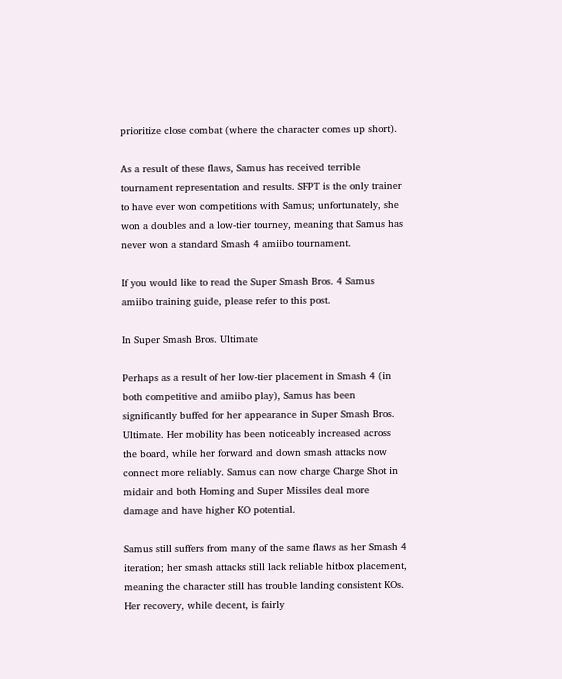prioritize close combat (where the character comes up short).

As a result of these flaws, Samus has received terrible tournament representation and results. SFPT is the only trainer to have ever won competitions with Samus; unfortunately, she won a doubles and a low-tier tourney, meaning that Samus has never won a standard Smash 4 amiibo tournament.

If you would like to read the Super Smash Bros. 4 Samus amiibo training guide, please refer to this post.

In Super Smash Bros. Ultimate

Perhaps as a result of her low-tier placement in Smash 4 (in both competitive and amiibo play), Samus has been significantly buffed for her appearance in Super Smash Bros. Ultimate. Her mobility has been noticeably increased across the board, while her forward and down smash attacks now connect more reliably. Samus can now charge Charge Shot in midair and both Homing and Super Missiles deal more damage and have higher KO potential.

Samus still suffers from many of the same flaws as her Smash 4 iteration; her smash attacks still lack reliable hitbox placement, meaning the character still has trouble landing consistent KOs. Her recovery, while decent, is fairly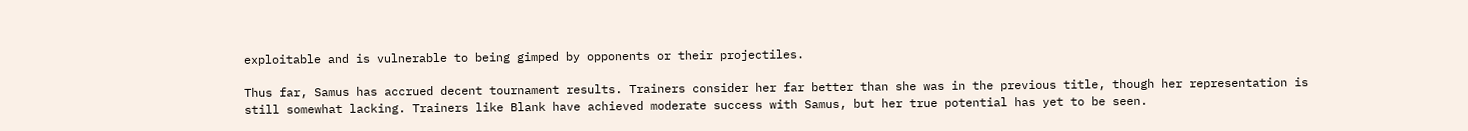exploitable and is vulnerable to being gimped by opponents or their projectiles.

Thus far, Samus has accrued decent tournament results. Trainers consider her far better than she was in the previous title, though her representation is still somewhat lacking. Trainers like Blank have achieved moderate success with Samus, but her true potential has yet to be seen.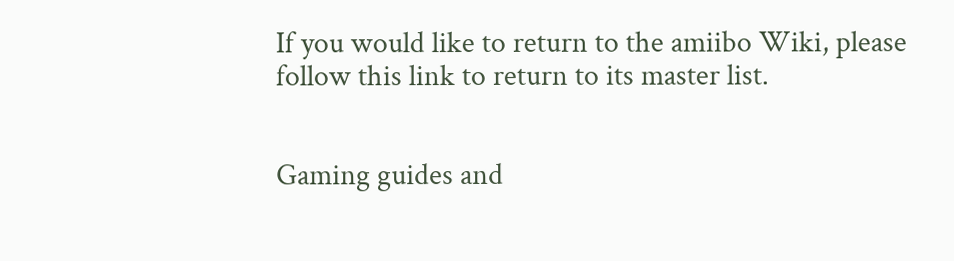If you would like to return to the amiibo Wiki, please follow this link to return to its master list.


Gaming guides and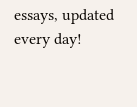essays, updated every day!